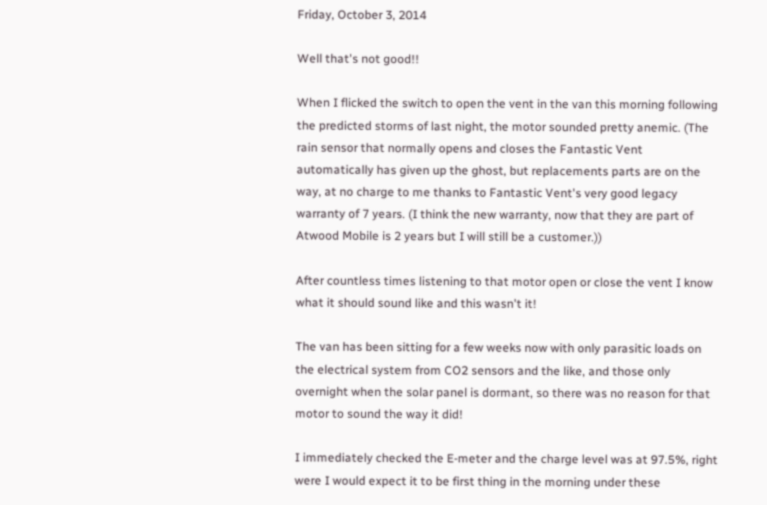Friday, October 3, 2014

Well that's not good!!

When I flicked the switch to open the vent in the van this morning following the predicted storms of last night, the motor sounded pretty anemic. (The rain sensor that normally opens and closes the Fantastic Vent automatically has given up the ghost, but replacements parts are on the way, at no charge to me thanks to Fantastic Vent's very good legacy warranty of 7 years. (I think the new warranty, now that they are part of Atwood Mobile is 2 years but I will still be a customer.))

After countless times listening to that motor open or close the vent I know what it should sound like and this wasn't it!

The van has been sitting for a few weeks now with only parasitic loads on the electrical system from CO2 sensors and the like, and those only overnight when the solar panel is dormant, so there was no reason for that motor to sound the way it did!

I immediately checked the E-meter and the charge level was at 97.5%, right were I would expect it to be first thing in the morning under these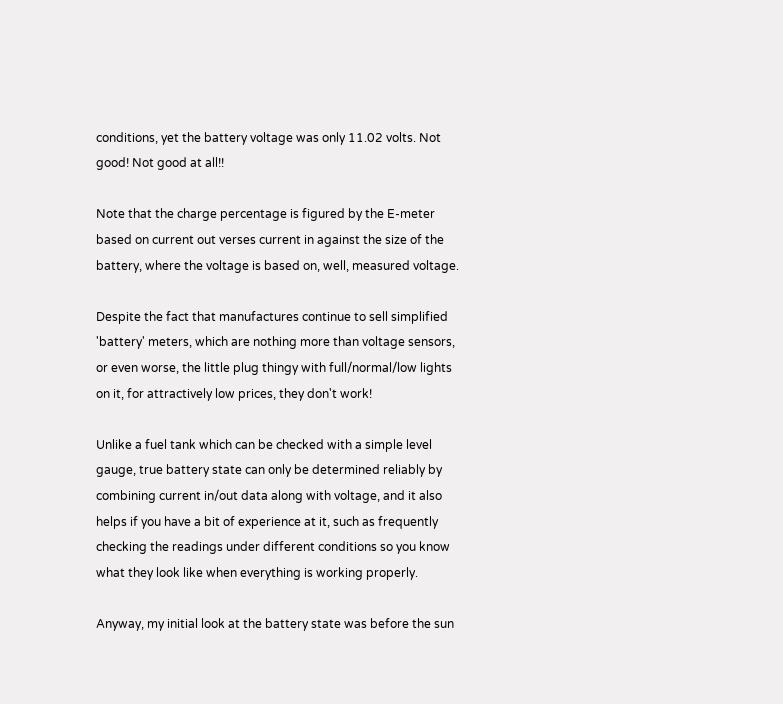conditions, yet the battery voltage was only 11.02 volts. Not good! Not good at all!!

Note that the charge percentage is figured by the E-meter based on current out verses current in against the size of the battery, where the voltage is based on, well, measured voltage.

Despite the fact that manufactures continue to sell simplified 'battery' meters, which are nothing more than voltage sensors, or even worse, the little plug thingy with full/normal/low lights on it, for attractively low prices, they don't work!

Unlike a fuel tank which can be checked with a simple level gauge, true battery state can only be determined reliably by combining current in/out data along with voltage, and it also helps if you have a bit of experience at it, such as frequently checking the readings under different conditions so you know what they look like when everything is working properly.

Anyway, my initial look at the battery state was before the sun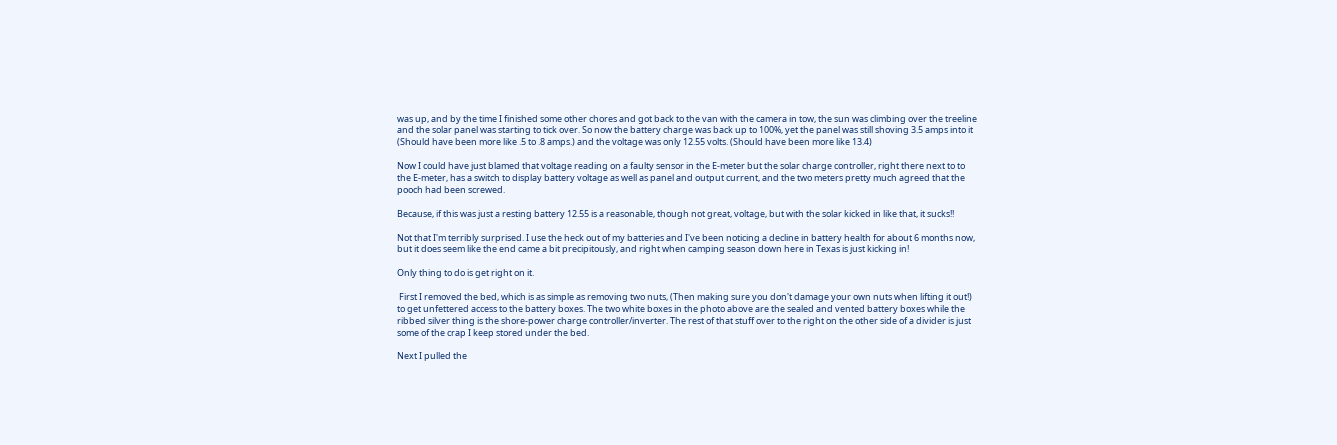was up, and by the time I finished some other chores and got back to the van with the camera in tow, the sun was climbing over the treeline and the solar panel was starting to tick over. So now the battery charge was back up to 100%, yet the panel was still shoving 3.5 amps into it (Should have been more like .5 to .8 amps.) and the voltage was only 12.55 volts. (Should have been more like 13.4)

Now I could have just blamed that voltage reading on a faulty sensor in the E-meter but the solar charge controller, right there next to to the E-meter, has a switch to display battery voltage as well as panel and output current, and the two meters pretty much agreed that the pooch had been screwed.

Because, if this was just a resting battery 12.55 is a reasonable, though not great, voltage, but with the solar kicked in like that, it sucks!!

Not that I'm terribly surprised. I use the heck out of my batteries and I've been noticing a decline in battery health for about 6 months now, but it does seem like the end came a bit precipitously, and right when camping season down here in Texas is just kicking in!

Only thing to do is get right on it.

 First I removed the bed, which is as simple as removing two nuts, (Then making sure you don't damage your own nuts when lifting it out!) to get unfettered access to the battery boxes. The two white boxes in the photo above are the sealed and vented battery boxes while the ribbed silver thing is the shore-power charge controller/inverter. The rest of that stuff over to the right on the other side of a divider is just some of the crap I keep stored under the bed.

Next I pulled the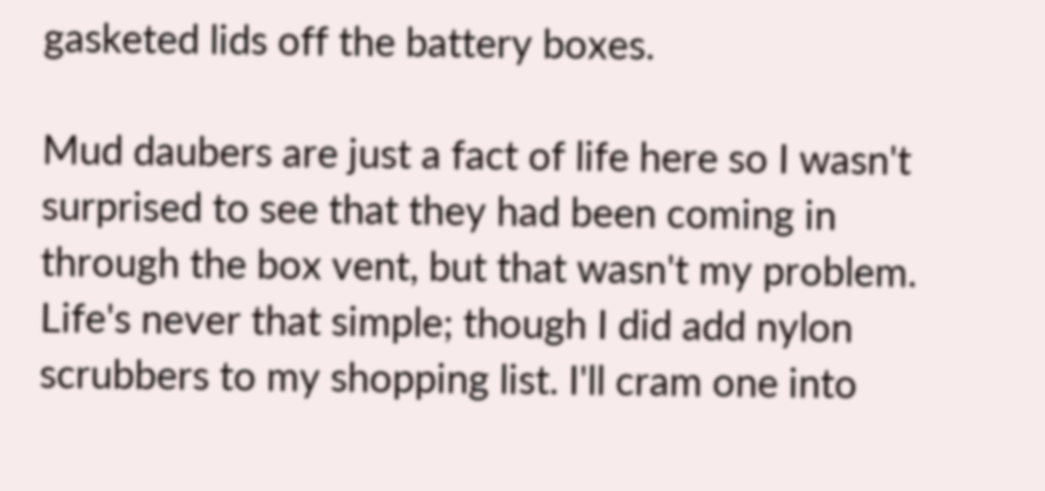gasketed lids off the battery boxes.

Mud daubers are just a fact of life here so I wasn't surprised to see that they had been coming in through the box vent, but that wasn't my problem. Life's never that simple; though I did add nylon scrubbers to my shopping list. I'll cram one into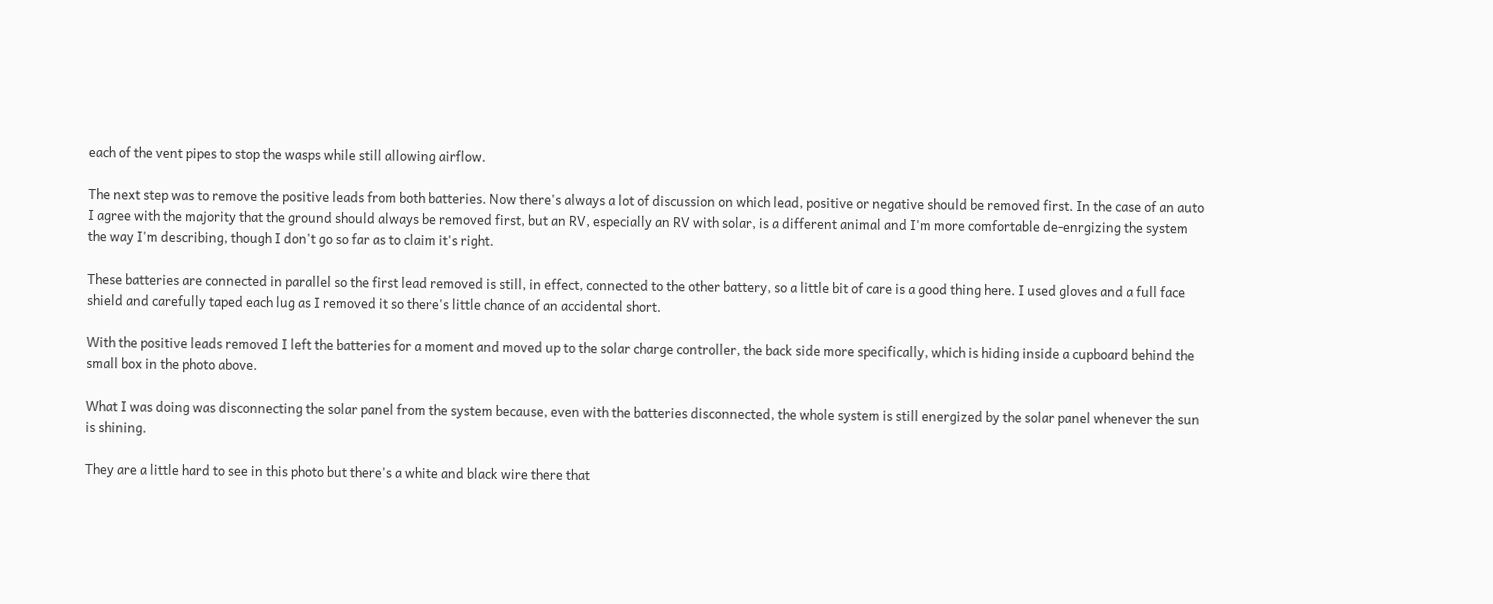each of the vent pipes to stop the wasps while still allowing airflow.

The next step was to remove the positive leads from both batteries. Now there's always a lot of discussion on which lead, positive or negative should be removed first. In the case of an auto I agree with the majority that the ground should always be removed first, but an RV, especially an RV with solar, is a different animal and I'm more comfortable de-enrgizing the system the way I'm describing, though I don't go so far as to claim it's right.

These batteries are connected in parallel so the first lead removed is still, in effect, connected to the other battery, so a little bit of care is a good thing here. I used gloves and a full face shield and carefully taped each lug as I removed it so there's little chance of an accidental short.

With the positive leads removed I left the batteries for a moment and moved up to the solar charge controller, the back side more specifically, which is hiding inside a cupboard behind the small box in the photo above.

What I was doing was disconnecting the solar panel from the system because, even with the batteries disconnected, the whole system is still energized by the solar panel whenever the sun is shining.

They are a little hard to see in this photo but there's a white and black wire there that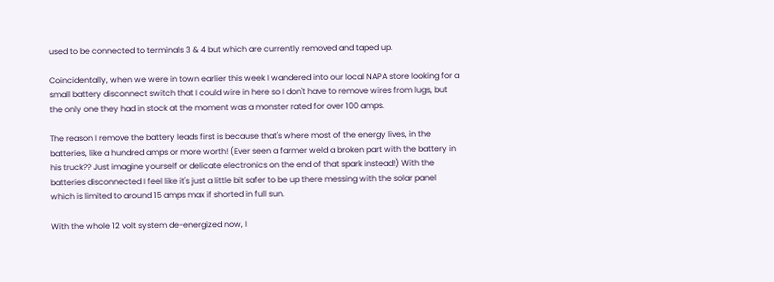used to be connected to terminals 3 & 4 but which are currently removed and taped up.

Coincidentally, when we were in town earlier this week I wandered into our local NAPA store looking for a small battery disconnect switch that I could wire in here so I don't have to remove wires from lugs, but the only one they had in stock at the moment was a monster rated for over 100 amps.

The reason I remove the battery leads first is because that's where most of the energy lives, in the batteries, like a hundred amps or more worth! (Ever seen a farmer weld a broken part with the battery in his truck?? Just imagine yourself or delicate electronics on the end of that spark instead!) With the batteries disconnected I feel like it's just a little bit safer to be up there messing with the solar panel which is limited to around 15 amps max if shorted in full sun.

With the whole 12 volt system de-energized now, I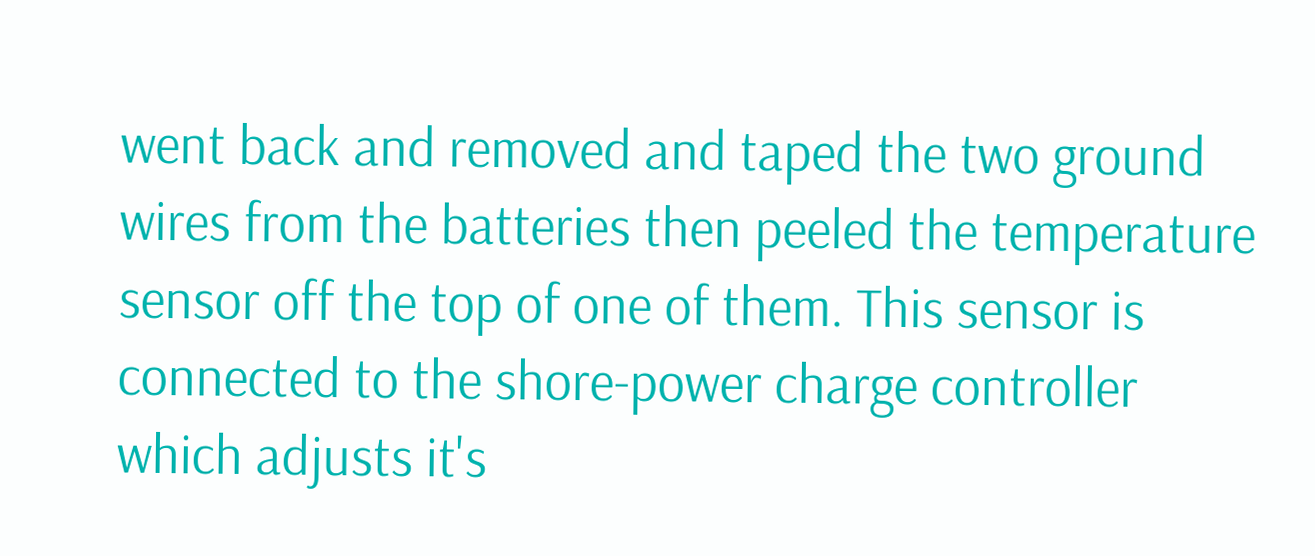went back and removed and taped the two ground wires from the batteries then peeled the temperature sensor off the top of one of them. This sensor is connected to the shore-power charge controller which adjusts it's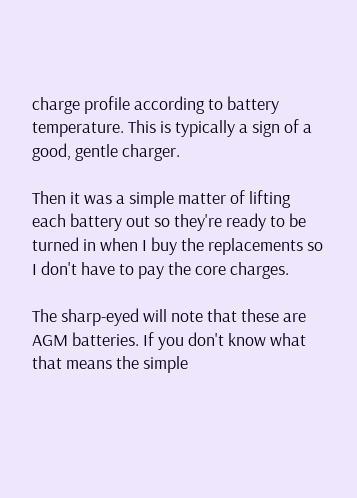charge profile according to battery temperature. This is typically a sign of a good, gentle charger.

Then it was a simple matter of lifting each battery out so they're ready to be turned in when I buy the replacements so I don't have to pay the core charges.

The sharp-eyed will note that these are AGM batteries. If you don't know what that means the simple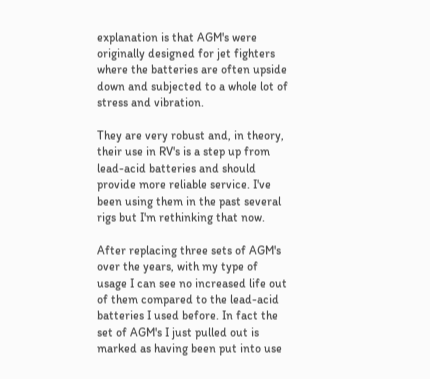explanation is that AGM's were originally designed for jet fighters where the batteries are often upside down and subjected to a whole lot of stress and vibration.

They are very robust and, in theory, their use in RV's is a step up from lead-acid batteries and should provide more reliable service. I've been using them in the past several rigs but I'm rethinking that now.

After replacing three sets of AGM's over the years, with my type of usage I can see no increased life out of them compared to the lead-acid batteries I used before. In fact the set of AGM's I just pulled out is marked as having been put into use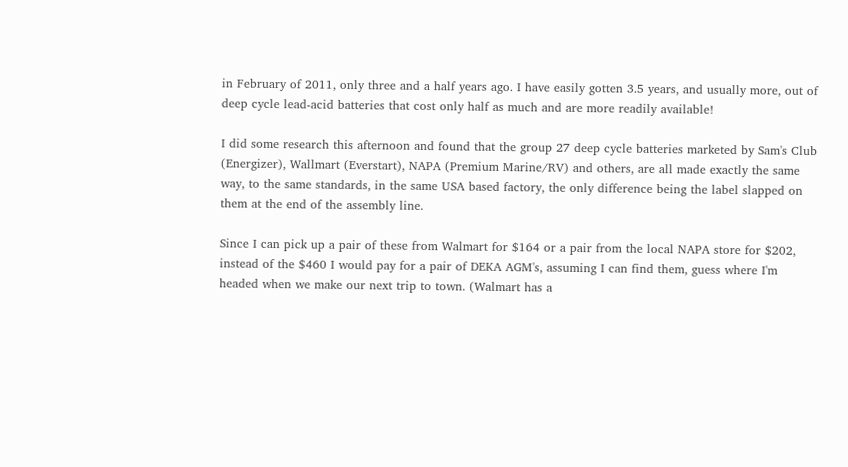in February of 2011, only three and a half years ago. I have easily gotten 3.5 years, and usually more, out of deep cycle lead-acid batteries that cost only half as much and are more readily available!

I did some research this afternoon and found that the group 27 deep cycle batteries marketed by Sam's Club (Energizer), Wallmart (Everstart), NAPA (Premium Marine/RV) and others, are all made exactly the same way, to the same standards, in the same USA based factory, the only difference being the label slapped on them at the end of the assembly line.

Since I can pick up a pair of these from Walmart for $164 or a pair from the local NAPA store for $202, instead of the $460 I would pay for a pair of DEKA AGM's, assuming I can find them, guess where I'm headed when we make our next trip to town. (Walmart has a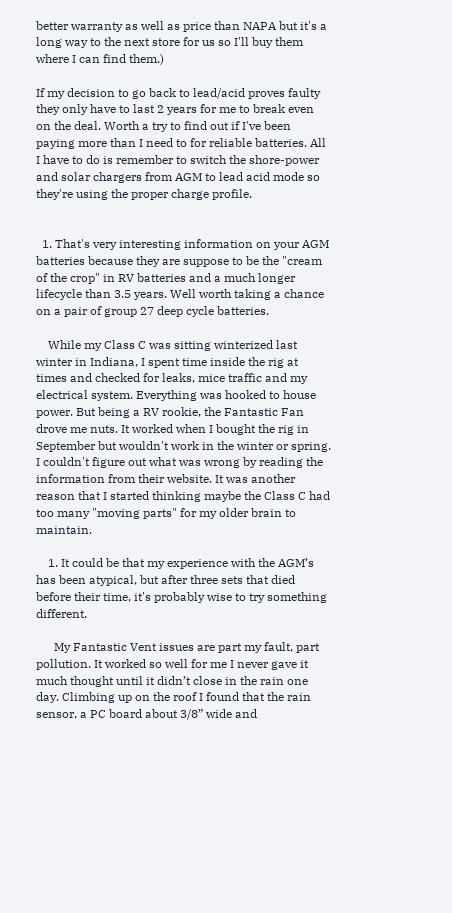better warranty as well as price than NAPA but it's a long way to the next store for us so I'll buy them where I can find them.)

If my decision to go back to lead/acid proves faulty they only have to last 2 years for me to break even on the deal. Worth a try to find out if I've been paying more than I need to for reliable batteries. All I have to do is remember to switch the shore-power and solar chargers from AGM to lead acid mode so they're using the proper charge profile.


  1. That's very interesting information on your AGM batteries because they are suppose to be the "cream of the crop" in RV batteries and a much longer lifecycle than 3.5 years. Well worth taking a chance on a pair of group 27 deep cycle batteries.

    While my Class C was sitting winterized last winter in Indiana, I spent time inside the rig at times and checked for leaks, mice traffic and my electrical system. Everything was hooked to house power. But being a RV rookie, the Fantastic Fan drove me nuts. It worked when I bought the rig in September but wouldn't work in the winter or spring. I couldn't figure out what was wrong by reading the information from their website. It was another reason that I started thinking maybe the Class C had too many "moving parts" for my older brain to maintain.

    1. It could be that my experience with the AGM’s has been atypical, but after three sets that died before their time, it's probably wise to try something different.

      My Fantastic Vent issues are part my fault, part pollution. It worked so well for me I never gave it much thought until it didn’t close in the rain one day. Climbing up on the roof I found that the rain sensor, a PC board about 3/8” wide and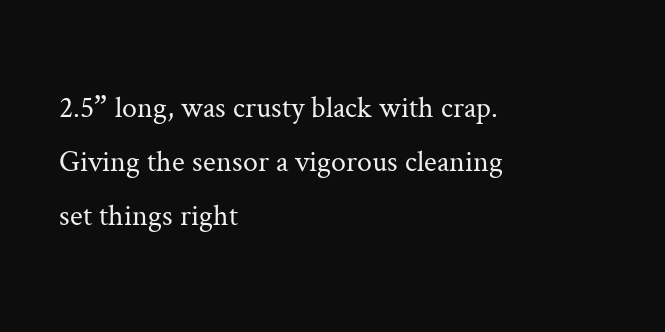2.5” long, was crusty black with crap. Giving the sensor a vigorous cleaning set things right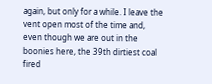again, but only for a while. I leave the vent open most of the time and, even though we are out in the boonies here, the 39th dirtiest coal fired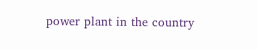power plant in the country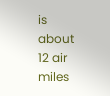is about 12 air miles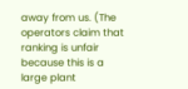away from us. (The operators claim that ranking is unfair because this is a large plant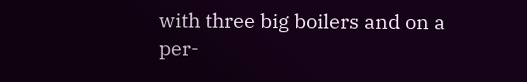with three big boilers and on a per-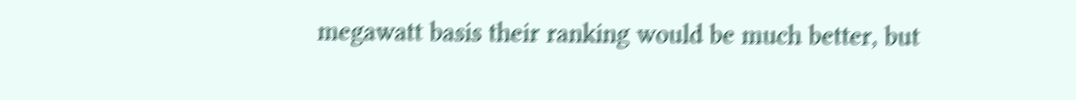megawatt basis their ranking would be much better, but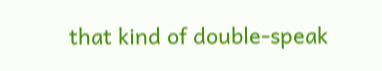that kind of double-speak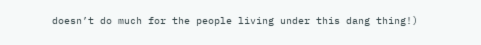doesn’t do much for the people living under this dang thing!)